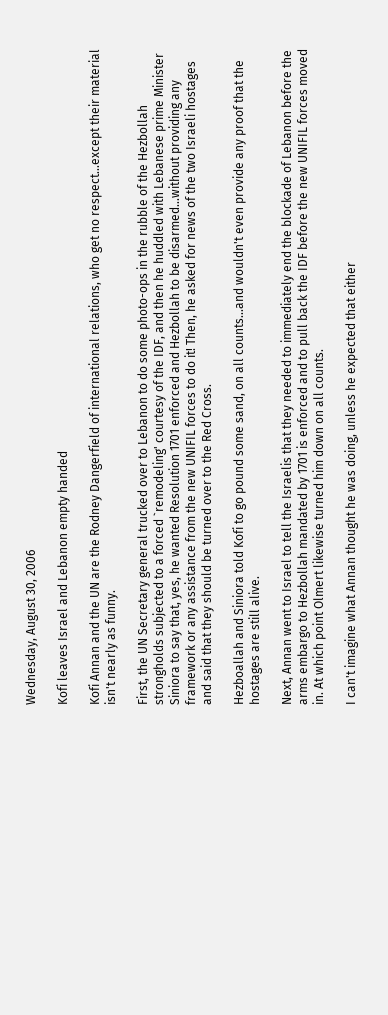Wednesday, August 30, 2006

Kofi leaves Israel and Lebanon empty handed

Kofi Annan and the UN are the Rodney Dangerfield of international relations, who get no respect...except their material isn't nearly as funny.

First, the UN Secretary general trucked over to Lebanon to do some photo-ops in the rubble of the Hezbollah strongholds subjected to a forced `remodeling' courtesy of the IDF, and then he huddled with Lebanese prime Minister Siniora to say that, yes, he wanted Resolution 1701 enforced and Hezbollah to be disarmed...without providing any framework or any assistance from the new UNIFIL forces to do it! Then, he asked for news of the two Israeli hostages and said that they should be turned over to the Red Cross.

Hezboallah and Siniora told Kofi to go pound some sand, on all counts...and wouldn't even provide any proof that the hostages are still alive.

Next, Annan went to Israel to tell the Israelis that they needed to immediately end the blockade of Lebanon before the arms embargo to Hezbollah mandated by 1701 is enforced and to pull back the IDF before the new UNIFIL forces moved in. At which point Olmert likewise turned him down on all counts.

I can't imagine what Annan thought he was doing, unless he expected that either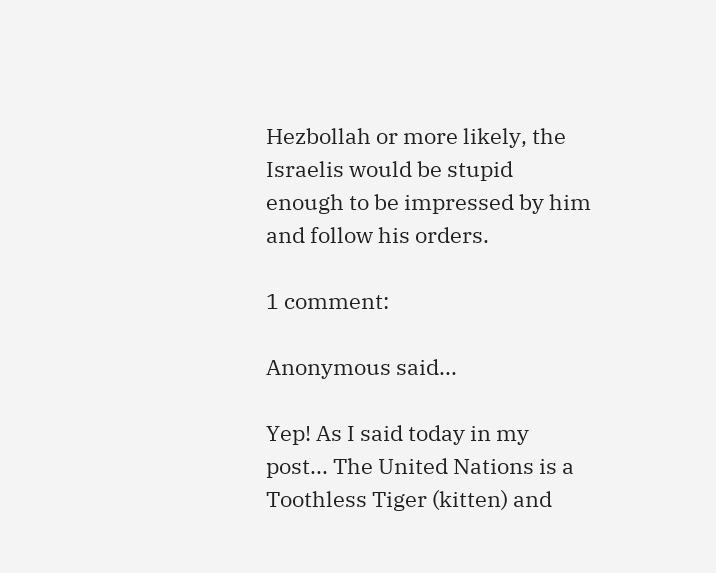Hezbollah or more likely, the Israelis would be stupid enough to be impressed by him and follow his orders.

1 comment:

Anonymous said...

Yep! As I said today in my post... The United Nations is a Toothless Tiger (kitten) and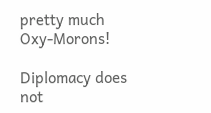pretty much Oxy-Morons!

Diplomacy does not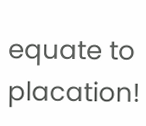equate to placation!